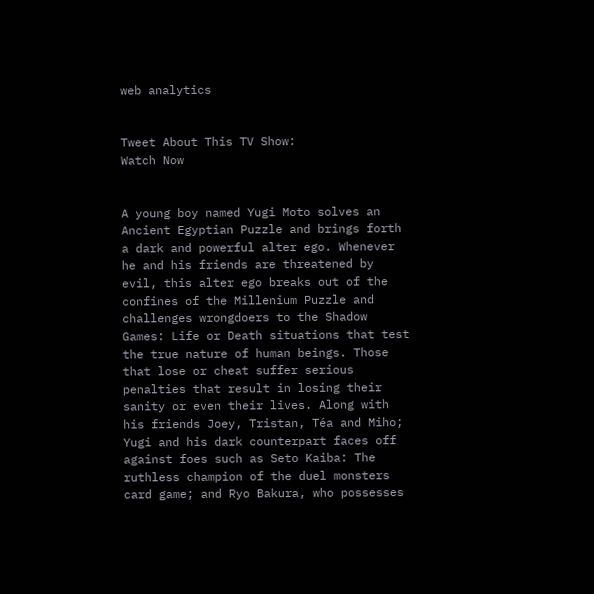web analytics


Tweet About This TV Show:
Watch Now


A young boy named Yugi Moto solves an Ancient Egyptian Puzzle and brings forth a dark and powerful alter ego. Whenever he and his friends are threatened by evil, this alter ego breaks out of the confines of the Millenium Puzzle and challenges wrongdoers to the Shadow Games: Life or Death situations that test the true nature of human beings. Those that lose or cheat suffer serious penalties that result in losing their sanity or even their lives. Along with his friends Joey, Tristan, Téa and Miho; Yugi and his dark counterpart faces off against foes such as Seto Kaiba: The ruthless champion of the duel monsters card game; and Ryo Bakura, who possesses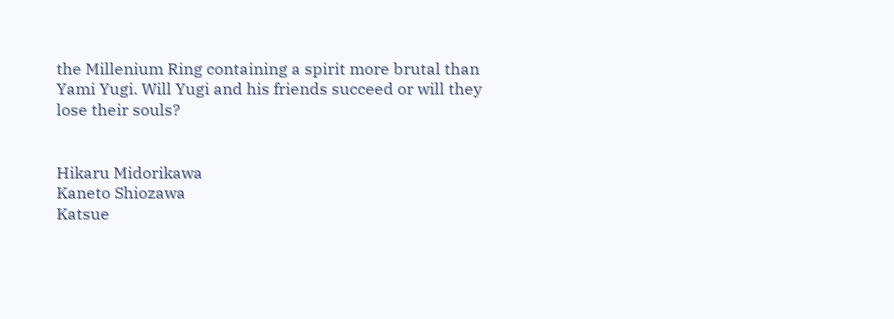the Millenium Ring containing a spirit more brutal than Yami Yugi. Will Yugi and his friends succeed or will they lose their souls?


Hikaru Midorikawa
Kaneto Shiozawa
Katsue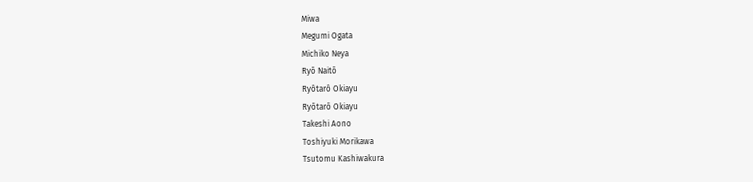Miwa
Megumi Ogata
Michiko Neya
Ryō Naitō
Ryôtarô Okiayu
Ryōtarō Okiayu
Takeshi Aono
Toshiyuki Morikawa
Tsutomu Kashiwakura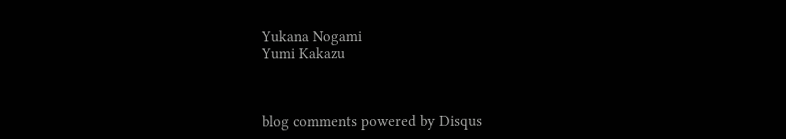Yukana Nogami
Yumi Kakazu



blog comments powered by Disqus